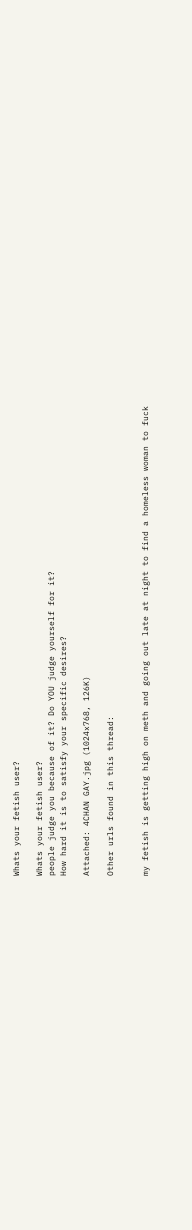Whats your fetish user?

Whats your fetish user?
people judge you because of it? Do YOU judge yourself for it?
How hard it is to satisfy your specific desires?

Attached: 4CHAN GAY.jpg (1024x768, 126K)

Other urls found in this thread:


my fetish is getting high on meth and going out late at night to find a homeless woman to fuck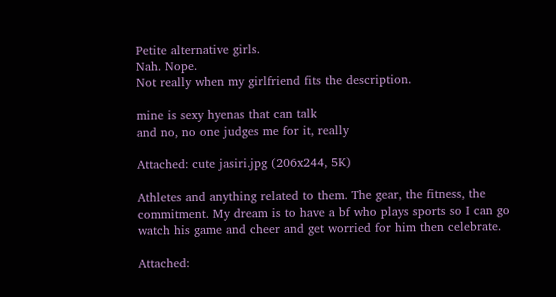Petite alternative girls.
Nah. Nope.
Not really when my girlfriend fits the description.

mine is sexy hyenas that can talk
and no, no one judges me for it, really

Attached: cute jasiri.jpg (206x244, 5K)

Athletes and anything related to them. The gear, the fitness, the commitment. My dream is to have a bf who plays sports so I can go watch his game and cheer and get worried for him then celebrate.

Attached: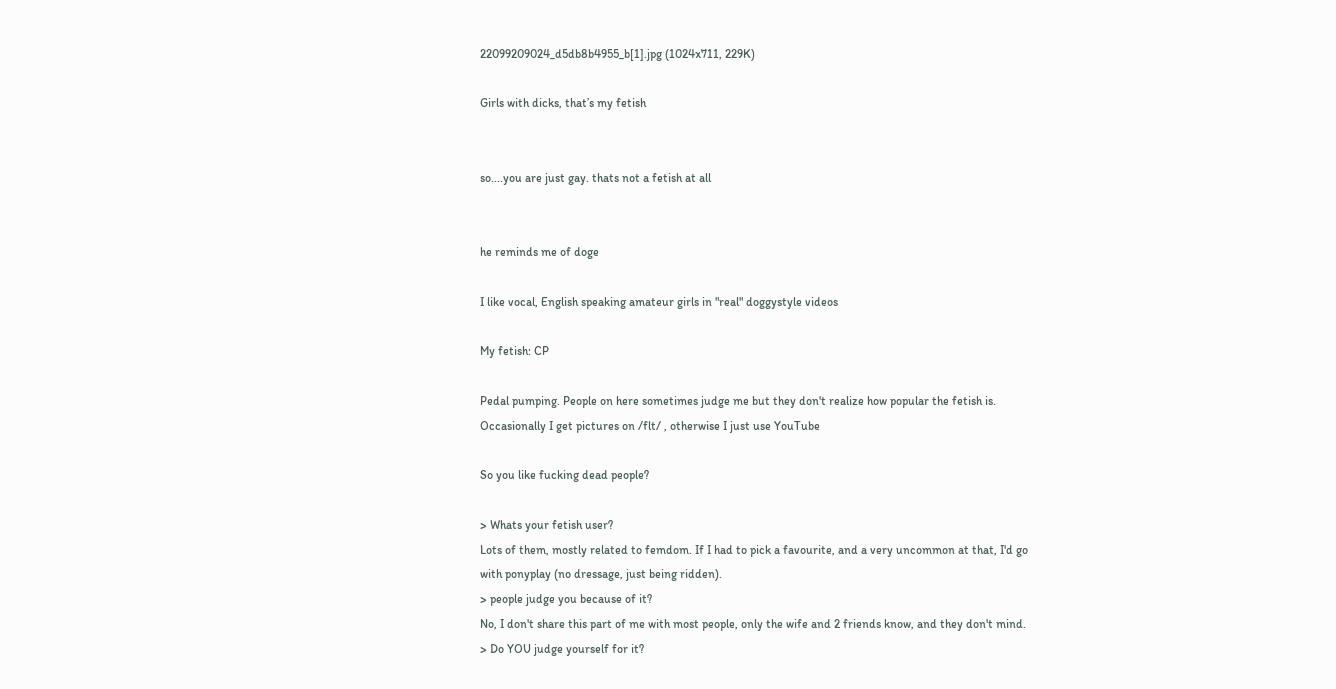22099209024_d5db8b4955_b[1].jpg (1024x711, 229K)

Girls with dicks, that’s my fetish


so....you are just gay. thats not a fetish at all


he reminds me of doge

I like vocal, English speaking amateur girls in "real" doggystyle videos

My fetish: CP

Pedal pumping. People on here sometimes judge me but they don't realize how popular the fetish is. Occasionally I get pictures on /flt/ , otherwise I just use YouTube

So you like fucking dead people?

> Whats your fetish user?
Lots of them, mostly related to femdom. If I had to pick a favourite, and a very uncommon at that, I'd go with ponyplay (no dressage, just being ridden).
> people judge you because of it?
No, I don't share this part of me with most people, only the wife and 2 friends know, and they don't mind.
> Do YOU judge yourself for it?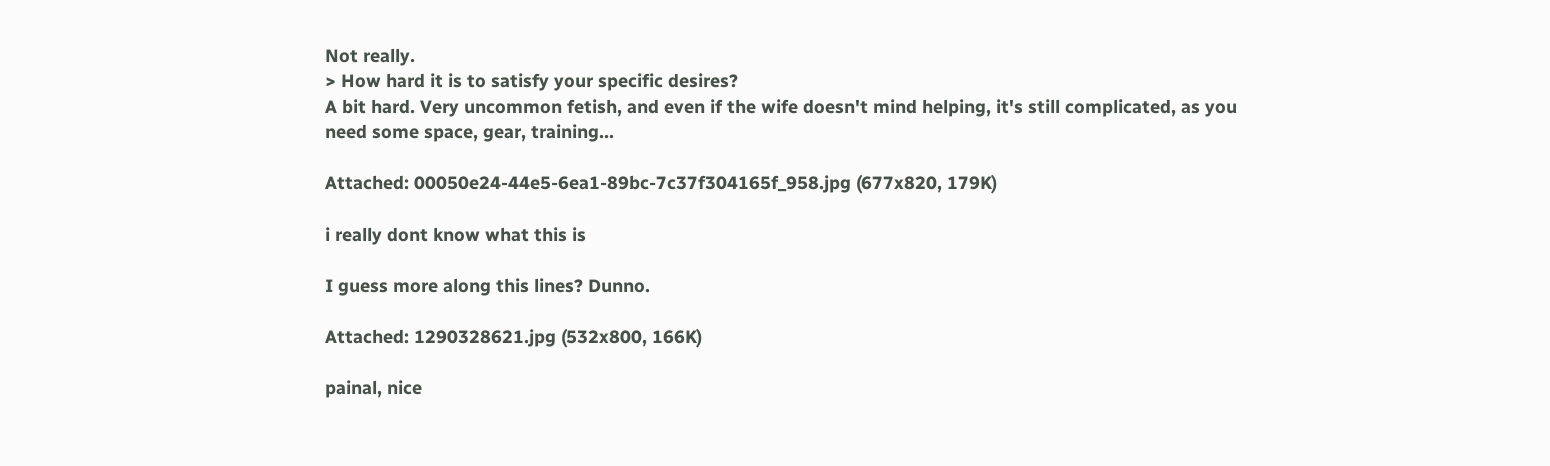Not really.
> How hard it is to satisfy your specific desires?
A bit hard. Very uncommon fetish, and even if the wife doesn't mind helping, it's still complicated, as you need some space, gear, training...

Attached: 00050e24-44e5-6ea1-89bc-7c37f304165f_958.jpg (677x820, 179K)

i really dont know what this is

I guess more along this lines? Dunno.

Attached: 1290328621.jpg (532x800, 166K)

painal, nice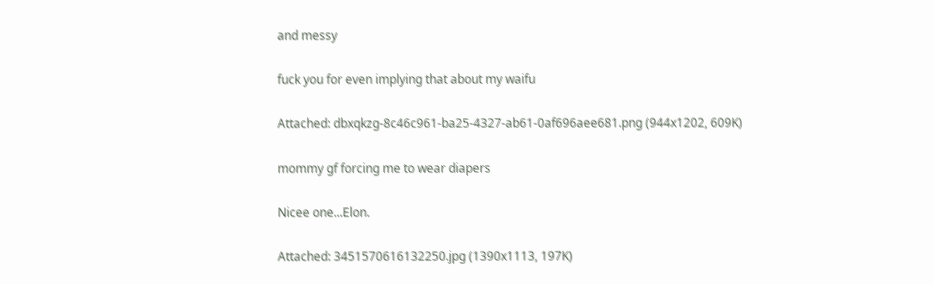and messy

fuck you for even implying that about my waifu

Attached: dbxqkzg-8c46c961-ba25-4327-ab61-0af696aee681.png (944x1202, 609K)

mommy gf forcing me to wear diapers

Nicee one...Elon.

Attached: 3451570616132250.jpg (1390x1113, 197K)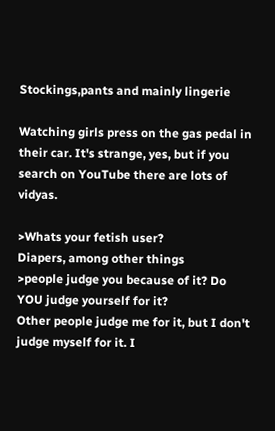Stockings,pants and mainly lingerie

Watching girls press on the gas pedal in their car. It's strange, yes, but if you search on YouTube there are lots of vidyas.

>Whats your fetish user?
Diapers, among other things
>people judge you because of it? Do YOU judge yourself for it?
Other people judge me for it, but I don't judge myself for it. I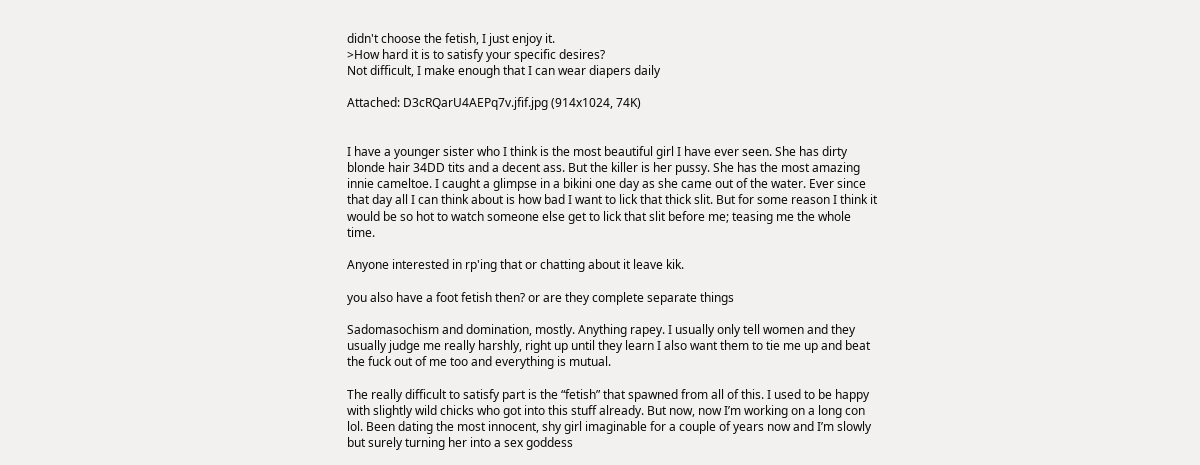didn't choose the fetish, I just enjoy it.
>How hard it is to satisfy your specific desires?
Not difficult, I make enough that I can wear diapers daily

Attached: D3cRQarU4AEPq7v.jfif.jpg (914x1024, 74K)


I have a younger sister who I think is the most beautiful girl I have ever seen. She has dirty blonde hair 34DD tits and a decent ass. But the killer is her pussy. She has the most amazing innie cameltoe. I caught a glimpse in a bikini one day as she came out of the water. Ever since that day all I can think about is how bad I want to lick that thick slit. But for some reason I think it would be so hot to watch someone else get to lick that slit before me; teasing me the whole time.

Anyone interested in rp'ing that or chatting about it leave kik.

you also have a foot fetish then? or are they complete separate things

Sadomasochism and domination, mostly. Anything rapey. I usually only tell women and they usually judge me really harshly, right up until they learn I also want them to tie me up and beat the fuck out of me too and everything is mutual.

The really difficult to satisfy part is the “fetish” that spawned from all of this. I used to be happy with slightly wild chicks who got into this stuff already. But now, now I’m working on a long con lol. Been dating the most innocent, shy girl imaginable for a couple of years now and I’m slowly but surely turning her into a sex goddess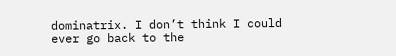dominatrix. I don’t think I could ever go back to the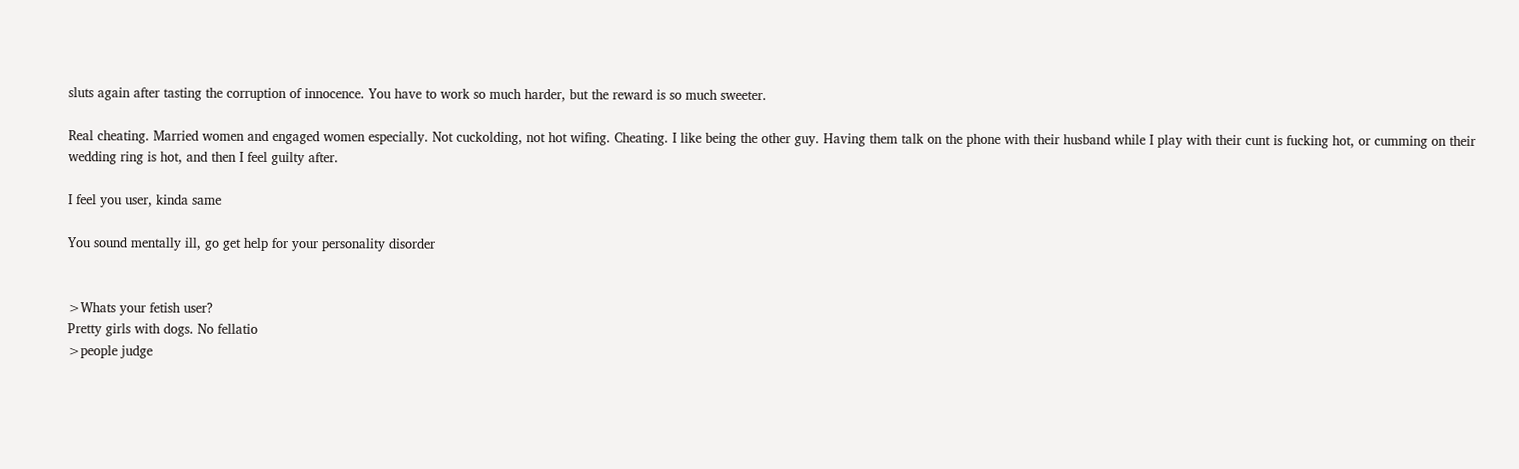sluts again after tasting the corruption of innocence. You have to work so much harder, but the reward is so much sweeter.

Real cheating. Married women and engaged women especially. Not cuckolding, not hot wifing. Cheating. I like being the other guy. Having them talk on the phone with their husband while I play with their cunt is fucking hot, or cumming on their wedding ring is hot, and then I feel guilty after.

I feel you user, kinda same

You sound mentally ill, go get help for your personality disorder


>Whats your fetish user?
Pretty girls with dogs. No fellatio
>people judge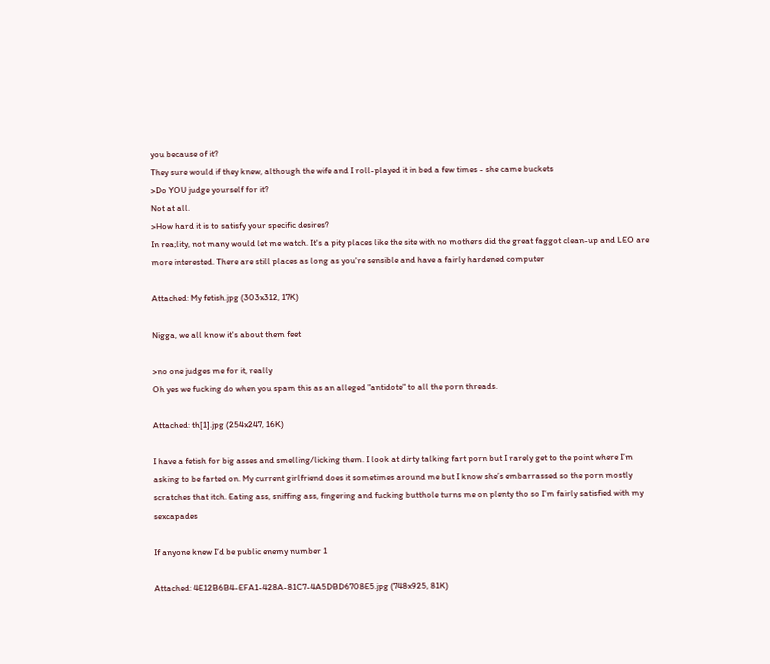you because of it?
They sure would if they knew, although the wife and I roll-played it in bed a few times - she came buckets
>Do YOU judge yourself for it?
Not at all.
>How hard it is to satisfy your specific desires?
In rea;lity, not many would let me watch. It's a pity places like the site with no mothers did the great faggot clean-up and LEO are more interested. There are still places as long as you're sensible and have a fairly hardened computer

Attached: My fetish.jpg (303x312, 17K)

Nigga, we all know it's about them feet

>no one judges me for it, really
Oh yes we fucking do when you spam this as an alleged "antidote" to all the porn threads.

Attached: th[1].jpg (254x247, 16K)

I have a fetish for big asses and smelling/licking them. I look at dirty talking fart porn but I rarely get to the point where I’m asking to be farted on. My current girlfriend does it sometimes around me but I know she’s embarrassed so the porn mostly scratches that itch. Eating ass, sniffing ass, fingering and fucking butthole turns me on plenty tho so I’m fairly satisfied with my sexcapades

If anyone knew I’d be public enemy number 1

Attached: 4E12B6B4-EFA1-428A-81C7-4A5DBD6708E5.jpg (748x925, 81K)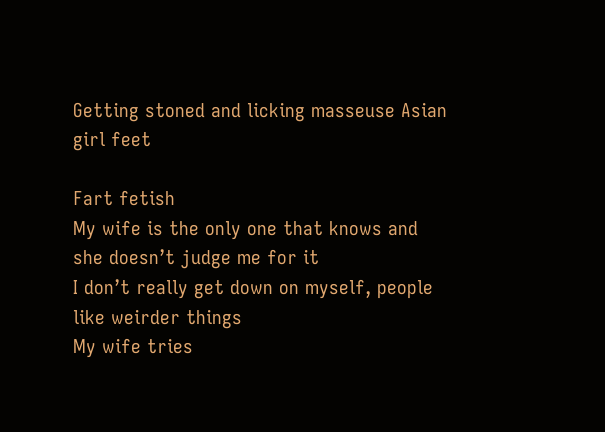Getting stoned and licking masseuse Asian girl feet

Fart fetish
My wife is the only one that knows and she doesn’t judge me for it
I don’t really get down on myself, people like weirder things
My wife tries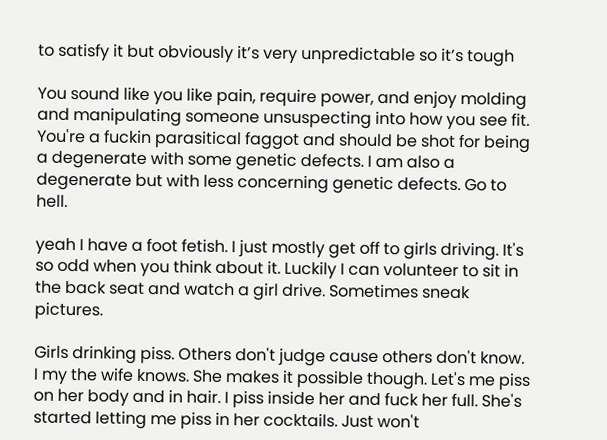to satisfy it but obviously it’s very unpredictable so it’s tough

You sound like you like pain, require power, and enjoy molding and manipulating someone unsuspecting into how you see fit. You're a fuckin parasitical faggot and should be shot for being a degenerate with some genetic defects. I am also a degenerate but with less concerning genetic defects. Go to hell.

yeah I have a foot fetish. I just mostly get off to girls driving. It's so odd when you think about it. Luckily I can volunteer to sit in the back seat and watch a girl drive. Sometimes sneak pictures.

Girls drinking piss. Others don't judge cause others don't know. I my the wife knows. She makes it possible though. Let's me piss on her body and in hair. I piss inside her and fuck her full. She's started letting me piss in her cocktails. Just won't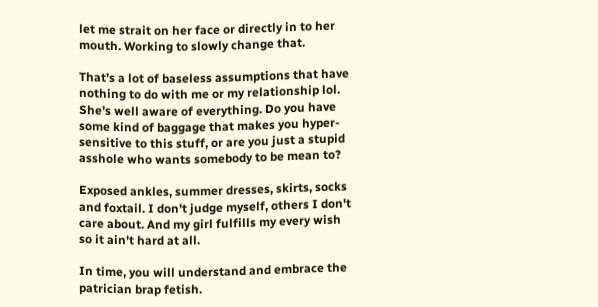let me strait on her face or directly in to her mouth. Working to slowly change that.

That’s a lot of baseless assumptions that have nothing to do with me or my relationship lol. She’s well aware of everything. Do you have some kind of baggage that makes you hyper-sensitive to this stuff, or are you just a stupid asshole who wants somebody to be mean to?

Exposed ankles, summer dresses, skirts, socks and foxtail. I don't judge myself, others I don't care about. And my girl fulfills my every wish so it ain't hard at all.

In time, you will understand and embrace the patrician brap fetish.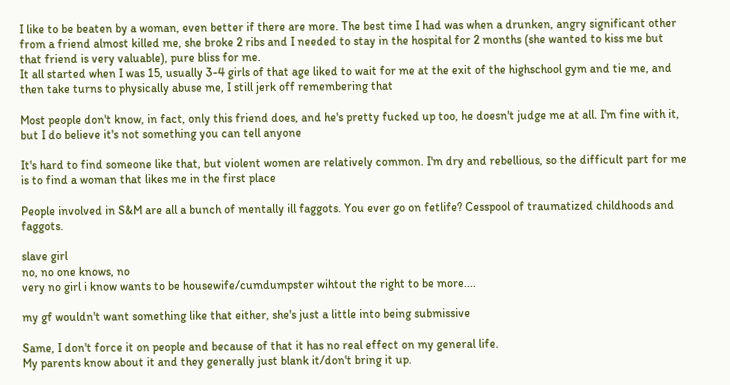I like to be beaten by a woman, even better if there are more. The best time I had was when a drunken, angry significant other from a friend almost killed me, she broke 2 ribs and I needed to stay in the hospital for 2 months (she wanted to kiss me but that friend is very valuable), pure bliss for me.
It all started when I was 15, usually 3-4 girls of that age liked to wait for me at the exit of the highschool gym and tie me, and then take turns to physically abuse me, I still jerk off remembering that

Most people don't know, in fact, only this friend does, and he's pretty fucked up too, he doesn't judge me at all. I'm fine with it, but I do believe it's not something you can tell anyone

It's hard to find someone like that, but violent women are relatively common. I'm dry and rebellious, so the difficult part for me is to find a woman that likes me in the first place

People involved in S&M are all a bunch of mentally ill faggots. You ever go on fetlife? Cesspool of traumatized childhoods and faggots.

slave girl
no, no one knows, no
very no girl i know wants to be housewife/cumdumpster wihtout the right to be more....

my gf wouldn't want something like that either, she's just a little into being submissive

Same, I don't force it on people and because of that it has no real effect on my general life.
My parents know about it and they generally just blank it/don't bring it up.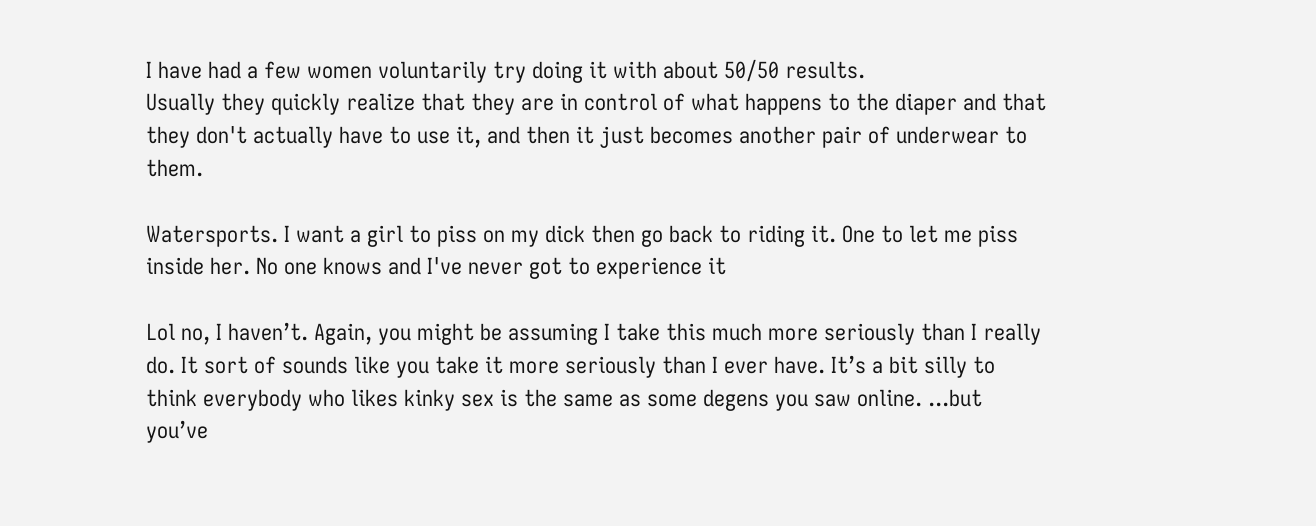I have had a few women voluntarily try doing it with about 50/50 results.
Usually they quickly realize that they are in control of what happens to the diaper and that they don't actually have to use it, and then it just becomes another pair of underwear to them.

Watersports. I want a girl to piss on my dick then go back to riding it. One to let me piss inside her. No one knows and I've never got to experience it

Lol no, I haven’t. Again, you might be assuming I take this much more seriously than I really do. It sort of sounds like you take it more seriously than I ever have. It’s a bit silly to think everybody who likes kinky sex is the same as some degens you saw online. ...but you’ve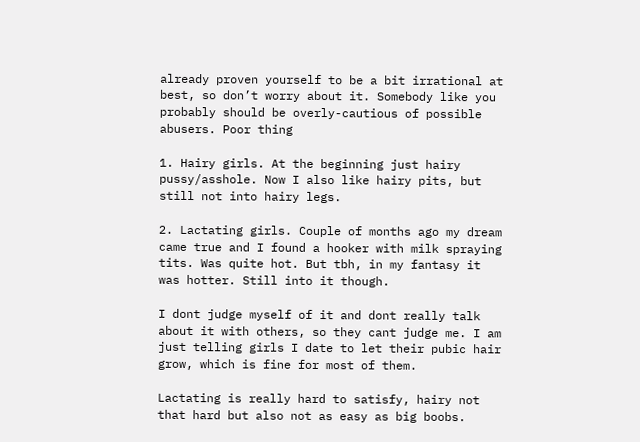already proven yourself to be a bit irrational at best, so don’t worry about it. Somebody like you probably should be overly-cautious of possible abusers. Poor thing

1. Hairy girls. At the beginning just hairy pussy/asshole. Now I also like hairy pits, but still not into hairy legs.

2. Lactating girls. Couple of months ago my dream came true and I found a hooker with milk spraying tits. Was quite hot. But tbh, in my fantasy it was hotter. Still into it though.

I dont judge myself of it and dont really talk about it with others, so they cant judge me. I am just telling girls I date to let their pubic hair grow, which is fine for most of them.

Lactating is really hard to satisfy, hairy not that hard but also not as easy as big boobs.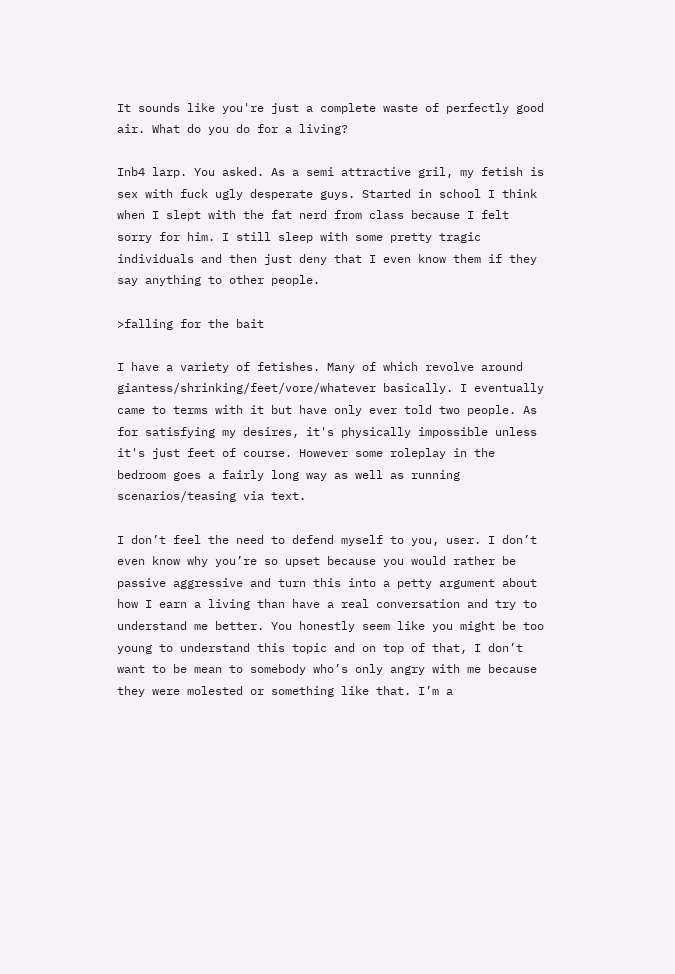It sounds like you're just a complete waste of perfectly good air. What do you do for a living?

Inb4 larp. You asked. As a semi attractive gril, my fetish is sex with fuck ugly desperate guys. Started in school I think when I slept with the fat nerd from class because I felt sorry for him. I still sleep with some pretty tragic individuals and then just deny that I even know them if they say anything to other people.

>falling for the bait

I have a variety of fetishes. Many of which revolve around giantess/shrinking/feet/vore/whatever basically. I eventually came to terms with it but have only ever told two people. As for satisfying my desires, it's physically impossible unless it's just feet of course. However some roleplay in the bedroom goes a fairly long way as well as running scenarios/teasing via text.

I don’t feel the need to defend myself to you, user. I don’t even know why you’re so upset because you would rather be passive aggressive and turn this into a petty argument about how I earn a living than have a real conversation and try to understand me better. You honestly seem like you might be too young to understand this topic and on top of that, I don’t want to be mean to somebody who’s only angry with me because they were molested or something like that. I’m a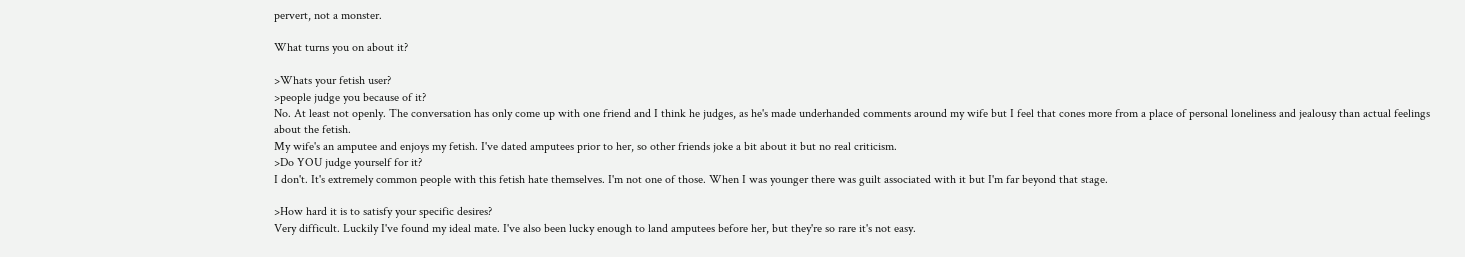pervert, not a monster.

What turns you on about it?

>Whats your fetish user?
>people judge you because of it?
No. At least not openly. The conversation has only come up with one friend and I think he judges, as he's made underhanded comments around my wife but I feel that cones more from a place of personal loneliness and jealousy than actual feelings about the fetish.
My wife's an amputee and enjoys my fetish. I've dated amputees prior to her, so other friends joke a bit about it but no real criticism.
>Do YOU judge yourself for it?
I don't. It's extremely common people with this fetish hate themselves. I'm not one of those. When I was younger there was guilt associated with it but I'm far beyond that stage.

>How hard it is to satisfy your specific desires?
Very difficult. Luckily I've found my ideal mate. I've also been lucky enough to land amputees before her, but they're so rare it's not easy.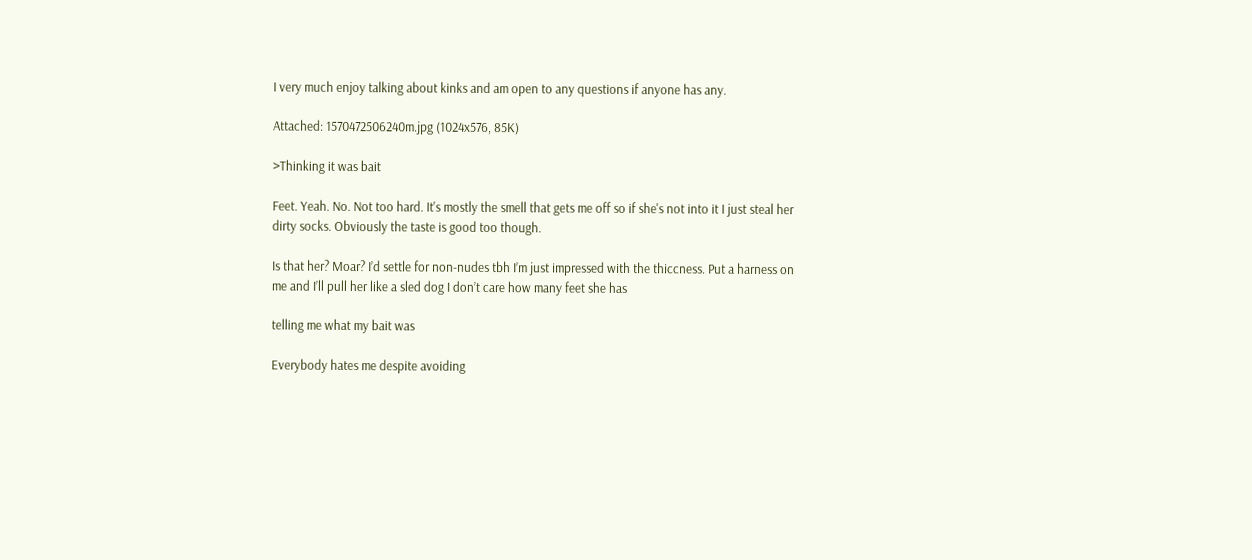I very much enjoy talking about kinks and am open to any questions if anyone has any.

Attached: 1570472506240m.jpg (1024x576, 85K)

>Thinking it was bait

Feet. Yeah. No. Not too hard. It's mostly the smell that gets me off so if she's not into it I just steal her dirty socks. Obviously the taste is good too though.

Is that her? Moar? I’d settle for non-nudes tbh I’m just impressed with the thiccness. Put a harness on me and I’ll pull her like a sled dog I don’t care how many feet she has

telling me what my bait was

Everybody hates me despite avoiding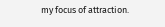my focus of attraction.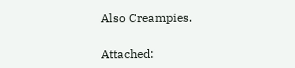Also Creampies.

Attached: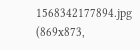1568342177894.jpg (869x873,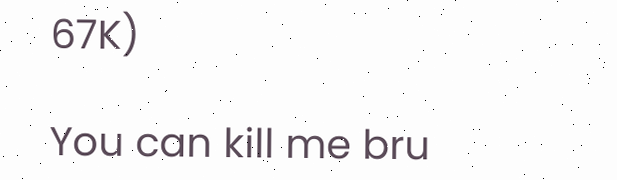67K)

You can kill me bru